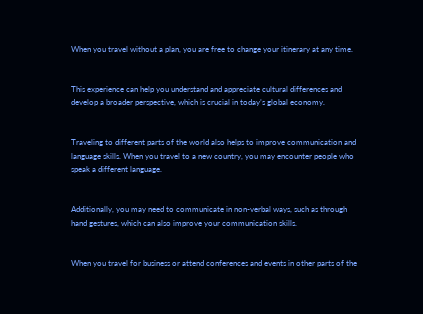When you travel without a plan, you are free to change your itinerary at any time.


This experience can help you understand and appreciate cultural differences and develop a broader perspective, which is crucial in today’s global economy.


Traveling to different parts of the world also helps to improve communication and language skills. When you travel to a new country, you may encounter people who speak a different language.


Additionally, you may need to communicate in non-verbal ways, such as through hand gestures, which can also improve your communication skills.


When you travel for business or attend conferences and events in other parts of the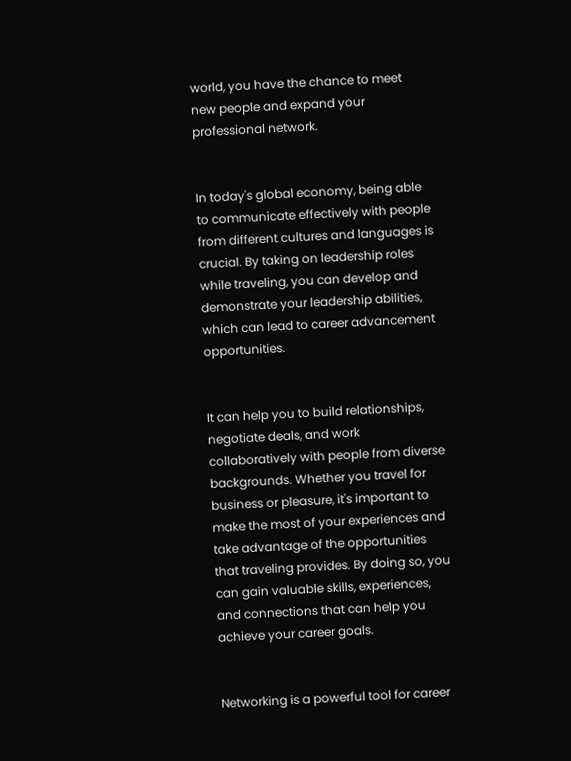world, you have the chance to meet new people and expand your professional network.


In today's global economy, being able to communicate effectively with people from different cultures and languages is crucial. By taking on leadership roles while traveling, you can develop and demonstrate your leadership abilities, which can lead to career advancement opportunities.


It can help you to build relationships, negotiate deals, and work collaboratively with people from diverse backgrounds. Whether you travel for business or pleasure, it's important to make the most of your experiences and take advantage of the opportunities that traveling provides. By doing so, you can gain valuable skills, experiences, and connections that can help you achieve your career goals.


Networking is a powerful tool for career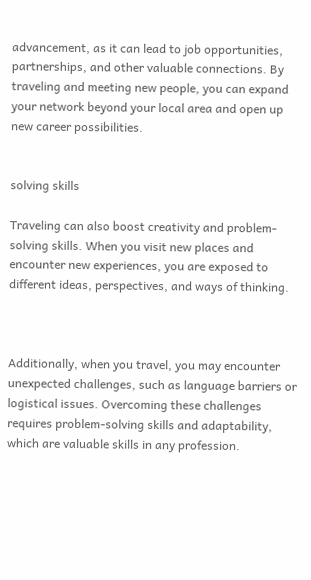advancement, as it can lead to job opportunities, partnerships, and other valuable connections. By traveling and meeting new people, you can expand your network beyond your local area and open up new career possibilities.


solving skills

Traveling can also boost creativity and problem-solving skills. When you visit new places and encounter new experiences, you are exposed to different ideas, perspectives, and ways of thinking.



Additionally, when you travel, you may encounter unexpected challenges, such as language barriers or logistical issues. Overcoming these challenges requires problem-solving skills and adaptability, which are valuable skills in any profession.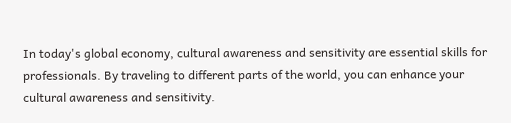In today's global economy, cultural awareness and sensitivity are essential skills for professionals. By traveling to different parts of the world, you can enhance your cultural awareness and sensitivity.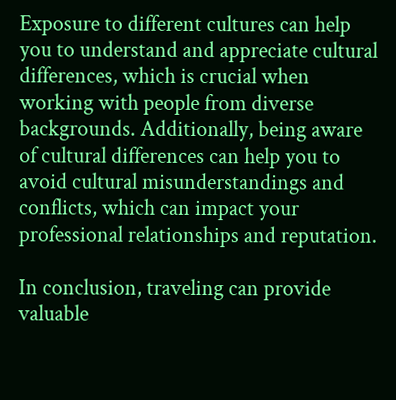Exposure to different cultures can help you to understand and appreciate cultural differences, which is crucial when working with people from diverse backgrounds. Additionally, being aware of cultural differences can help you to avoid cultural misunderstandings and conflicts, which can impact your professional relationships and reputation.

In conclusion, traveling can provide valuable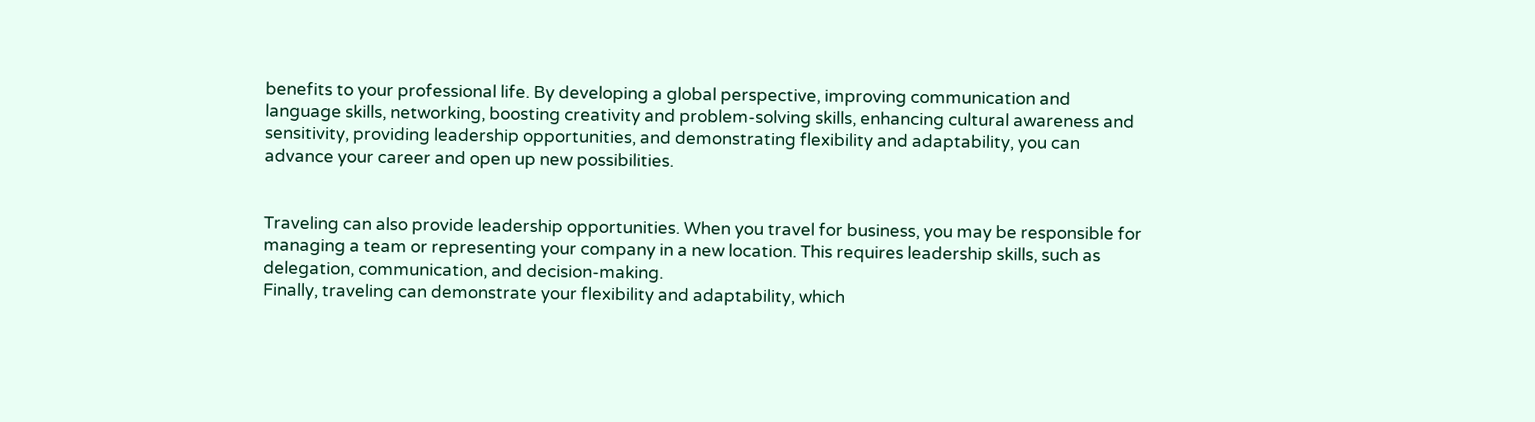benefits to your professional life. By developing a global perspective, improving communication and language skills, networking, boosting creativity and problem-solving skills, enhancing cultural awareness and sensitivity, providing leadership opportunities, and demonstrating flexibility and adaptability, you can advance your career and open up new possibilities.


Traveling can also provide leadership opportunities. When you travel for business, you may be responsible for managing a team or representing your company in a new location. This requires leadership skills, such as delegation, communication, and decision-making.
Finally, traveling can demonstrate your flexibility and adaptability, which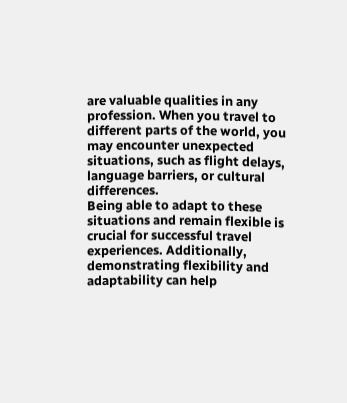are valuable qualities in any profession. When you travel to different parts of the world, you may encounter unexpected situations, such as flight delays, language barriers, or cultural differences.
Being able to adapt to these situations and remain flexible is crucial for successful travel experiences. Additionally, demonstrating flexibility and adaptability can help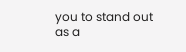you to stand out as a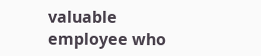valuable employee who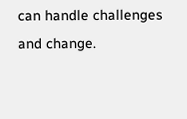can handle challenges and change.